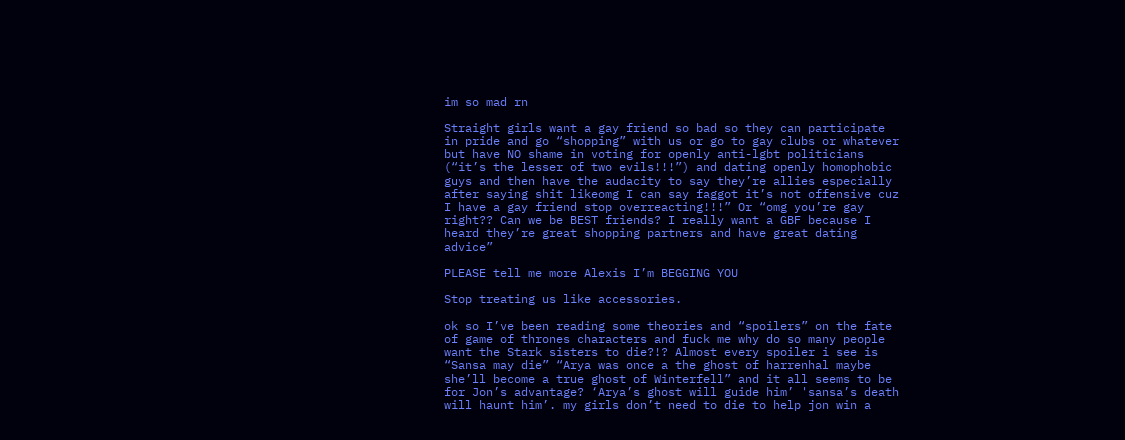im so mad rn

Straight girls want a gay friend so bad so they can participate in pride and go “shopping” with us or go to gay clubs or whatever but have NO shame in voting for openly anti-lgbt politicians (“it’s the lesser of two evils!!!”) and dating openly homophobic guys and then have the audacity to say they’re allies especially after saying shit likeomg I can say faggot it’s not offensive cuz I have a gay friend stop overreacting!!!” Or “omg you’re gay right?? Can we be BEST friends? I really want a GBF because I heard they’re great shopping partners and have great dating advice”

PLEASE tell me more Alexis I’m BEGGING YOU

Stop treating us like accessories.

ok so I’ve been reading some theories and “spoilers” on the fate of game of thrones characters and fuck me why do so many people want the Stark sisters to die?!? Almost every spoiler i see is “Sansa may die” “Arya was once a the ghost of harrenhal maybe she’ll become a true ghost of Winterfell” and it all seems to be for Jon’s advantage? ‘Arya’s ghost will guide him’ 'sansa’s death will haunt him’. my girls don’t need to die to help jon win a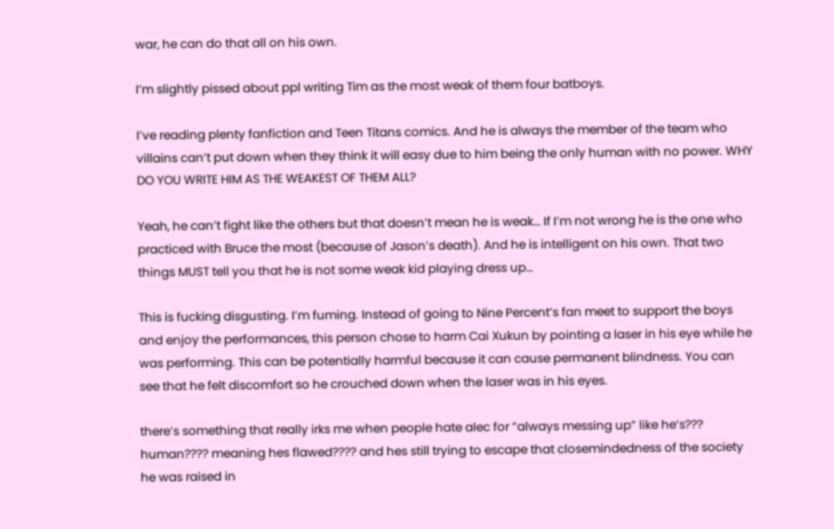war, he can do that all on his own.

I’m slightly pissed about ppl writing Tim as the most weak of them four batboys.

I’ve reading plenty fanfiction and Teen Titans comics. And he is always the member of the team who villains can’t put down when they think it will easy due to him being the only human with no power. WHY DO YOU WRITE HIM AS THE WEAKEST OF THEM ALL?

Yeah, he can’t fight like the others but that doesn’t mean he is weak… If I’m not wrong he is the one who practiced with Bruce the most (because of Jason’s death). And he is intelligent on his own. That two things MUST tell you that he is not some weak kid playing dress up…

This is fucking disgusting. I’m fuming. Instead of going to Nine Percent’s fan meet to support the boys and enjoy the performances, this person chose to harm Cai Xukun by pointing a laser in his eye while he was performing. This can be potentially harmful because it can cause permanent blindness. You can see that he felt discomfort so he crouched down when the laser was in his eyes.

there’s something that really irks me when people hate alec for “always messing up” like he’s??? human???? meaning hes flawed???? and hes still trying to escape that closemindedness of the society he was raised in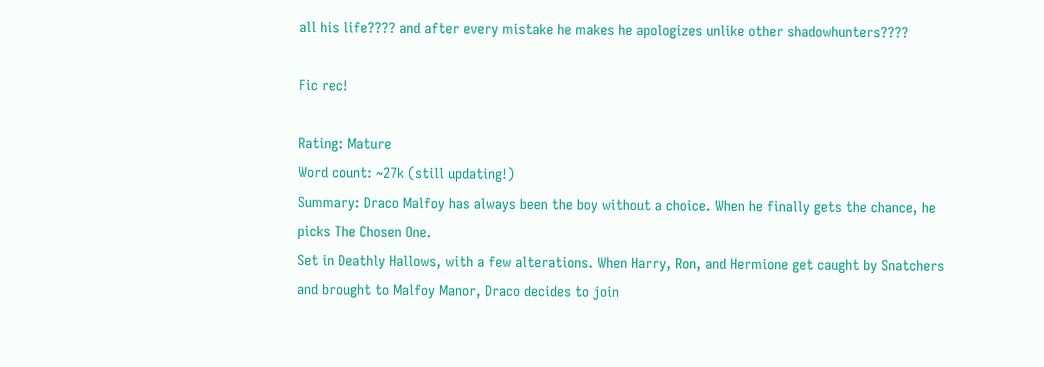all his life???? and after every mistake he makes he apologizes unlike other shadowhunters????

Fic rec!

Rating: Mature
Word count: ~27k (still updating!)
Summary: Draco Malfoy has always been the boy without a choice. When he finally gets the chance, he picks The Chosen One.
Set in Deathly Hallows, with a few alterations. When Harry, Ron, and Hermione get caught by Snatchers and brought to Malfoy Manor, Draco decides to join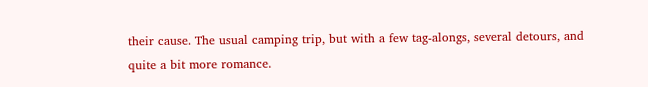their cause. The usual camping trip, but with a few tag-alongs, several detours, and quite a bit more romance.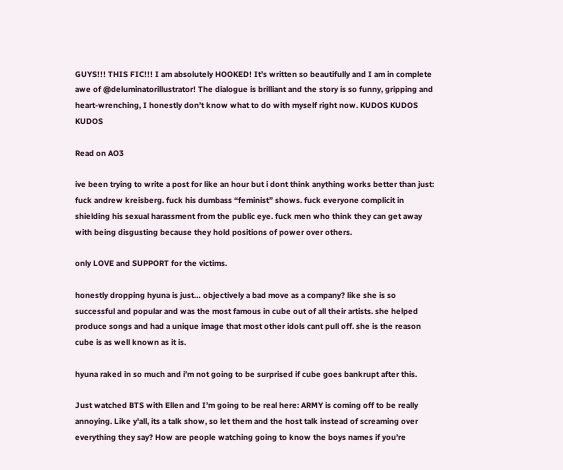GUYS!!! THIS FIC!!! I am absolutely HOOKED! It’s written so beautifully and I am in complete awe of @deluminatorillustrator! The dialogue is brilliant and the story is so funny, gripping and heart-wrenching, I honestly don’t know what to do with myself right now. KUDOS KUDOS KUDOS

Read on AO3

ive been trying to write a post for like an hour but i dont think anything works better than just: fuck andrew kreisberg. fuck his dumbass “feminist” shows. fuck everyone complicit in shielding his sexual harassment from the public eye. fuck men who think they can get away with being disgusting because they hold positions of power over others.

only LOVE and SUPPORT for the victims.

honestly dropping hyuna is just… objectively a bad move as a company? like she is so successful and popular and was the most famous in cube out of all their artists. she helped produce songs and had a unique image that most other idols cant pull off. she is the reason cube is as well known as it is.

hyuna raked in so much and i’m not going to be surprised if cube goes bankrupt after this.

Just watched BTS with Ellen and I’m going to be real here: ARMY is coming off to be really annoying. Like y'all, its a talk show, so let them and the host talk instead of screaming over everything they say? How are people watching going to know the boys names if you’re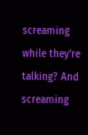screaming while they’re talking? And screaming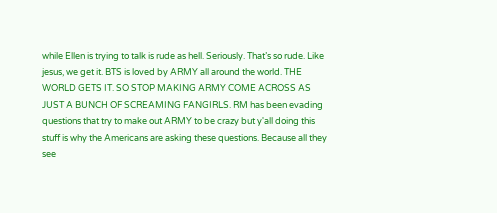while Ellen is trying to talk is rude as hell. Seriously. That’s so rude. Like jesus, we get it. BTS is loved by ARMY all around the world. THE WORLD GETS IT. SO STOP MAKING ARMY COME ACROSS AS JUST A BUNCH OF SCREAMING FANGIRLS. RM has been evading questions that try to make out ARMY to be crazy but y'all doing this stuff is why the Americans are asking these questions. Because all they see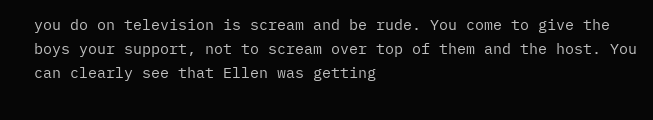you do on television is scream and be rude. You come to give the boys your support, not to scream over top of them and the host. You can clearly see that Ellen was getting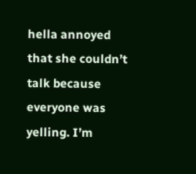hella annoyed that she couldn’t talk because everyone was yelling. I’m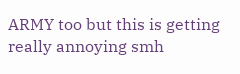ARMY too but this is getting really annoying smh